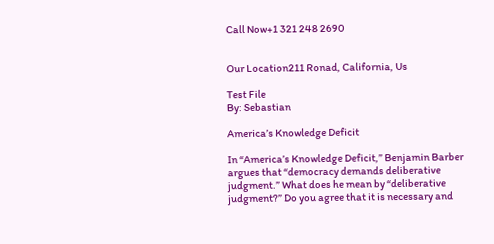Call Now+1 321 248 2690


Our Location211 Ronad, California, Us

Test File
By: Sebastian

America’s Knowledge Deficit

In “America’s Knowledge Deficit,” Benjamin Barber argues that “democracy demands deliberative judgment.” What does he mean by “deliberative judgment?” Do you agree that it is necessary and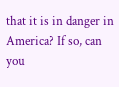that it is in danger in America? If so, can you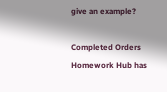give an example?

Completed Orders
Homework Hub has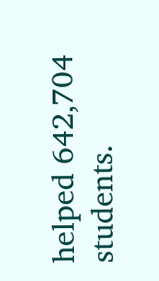helped 642,704 students.